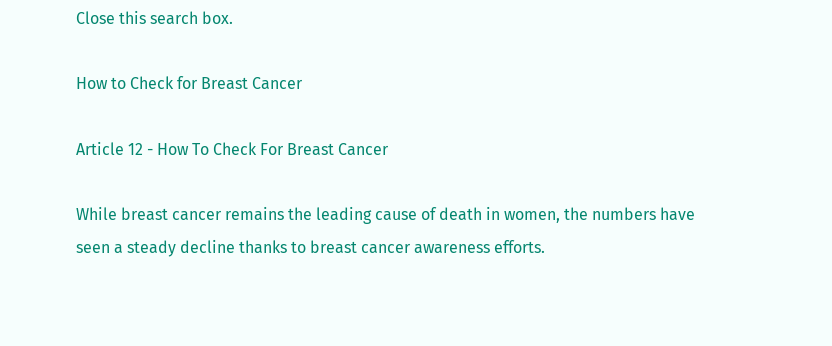Close this search box.

How to Check for Breast Cancer

Article 12 - How To Check For Breast Cancer

While breast cancer remains the leading cause of death in women, the numbers have seen a steady decline thanks to breast cancer awareness efforts.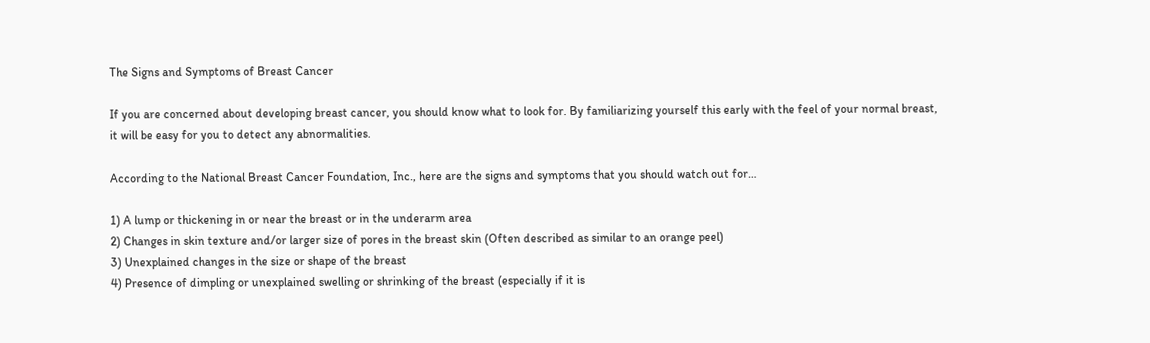The Signs and Symptoms of Breast Cancer

If you are concerned about developing breast cancer, you should know what to look for. By familiarizing yourself this early with the feel of your normal breast, it will be easy for you to detect any abnormalities.

According to the National Breast Cancer Foundation, Inc., here are the signs and symptoms that you should watch out for…

1) A lump or thickening in or near the breast or in the underarm area
2) Changes in skin texture and/or larger size of pores in the breast skin (Often described as similar to an orange peel)
3) Unexplained changes in the size or shape of the breast
4) Presence of dimpling or unexplained swelling or shrinking of the breast (especially if it is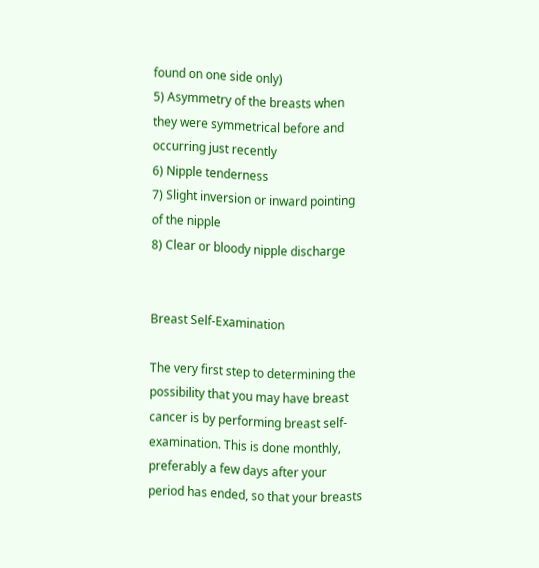found on one side only)
5) Asymmetry of the breasts when they were symmetrical before and occurring just recently
6) Nipple tenderness
7) Slight inversion or inward pointing of the nipple
8) Clear or bloody nipple discharge


Breast Self-Examination

The very first step to determining the possibility that you may have breast cancer is by performing breast self-examination. This is done monthly, preferably a few days after your period has ended, so that your breasts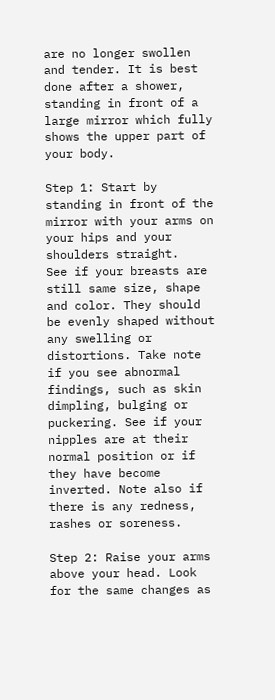are no longer swollen and tender. It is best done after a shower, standing in front of a large mirror which fully shows the upper part of your body.

Step 1: Start by standing in front of the mirror with your arms on your hips and your shoulders straight.
See if your breasts are still same size, shape and color. They should be evenly shaped without any swelling or distortions. Take note if you see abnormal findings, such as skin dimpling, bulging or puckering. See if your nipples are at their normal position or if they have become inverted. Note also if there is any redness, rashes or soreness.

Step 2: Raise your arms above your head. Look for the same changes as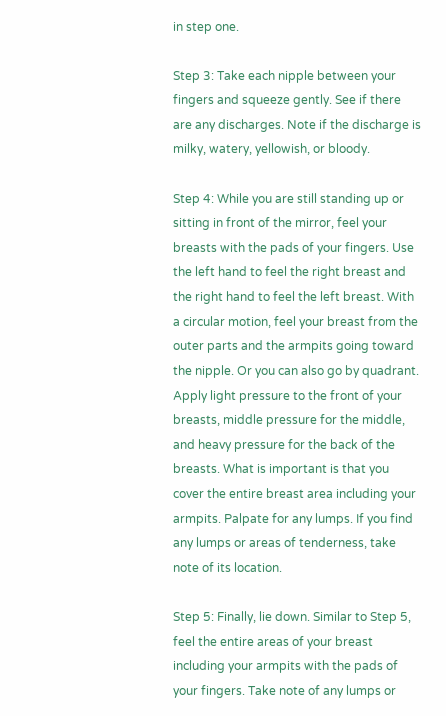in step one.

Step 3: Take each nipple between your fingers and squeeze gently. See if there are any discharges. Note if the discharge is milky, watery, yellowish, or bloody.

Step 4: While you are still standing up or sitting in front of the mirror, feel your breasts with the pads of your fingers. Use the left hand to feel the right breast and the right hand to feel the left breast. With a circular motion, feel your breast from the outer parts and the armpits going toward the nipple. Or you can also go by quadrant. Apply light pressure to the front of your breasts, middle pressure for the middle, and heavy pressure for the back of the breasts. What is important is that you cover the entire breast area including your armpits. Palpate for any lumps. If you find any lumps or areas of tenderness, take note of its location.

Step 5: Finally, lie down. Similar to Step 5, feel the entire areas of your breast including your armpits with the pads of your fingers. Take note of any lumps or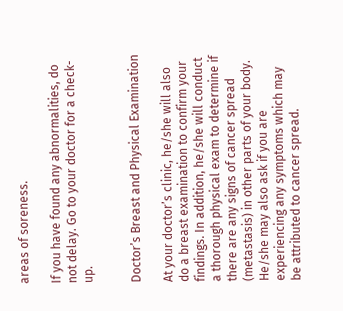areas of soreness.

If you have found any abnormalities, do not delay. Go to your doctor for a check-up.


Doctor’s Breast and Physical Examination

At your doctor’s clinic, he/she will also do a breast examination to confirm your findings. In addition, he/she will conduct a thorough physical exam to determine if there are any signs of cancer spread (metastasis) in other parts of your body. He/she may also ask if you are experiencing any symptoms which may be attributed to cancer spread.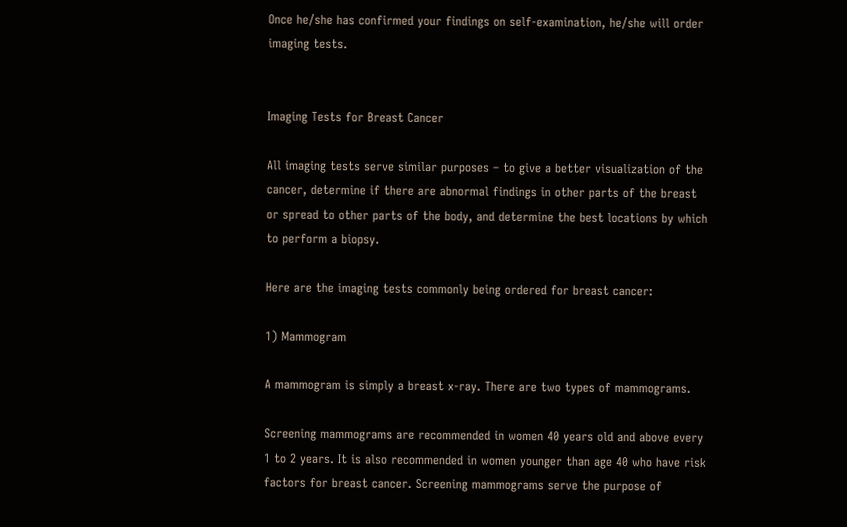Once he/she has confirmed your findings on self-examination, he/she will order imaging tests.


Imaging Tests for Breast Cancer

All imaging tests serve similar purposes – to give a better visualization of the cancer, determine if there are abnormal findings in other parts of the breast or spread to other parts of the body, and determine the best locations by which to perform a biopsy.

Here are the imaging tests commonly being ordered for breast cancer:

1) Mammogram

A mammogram is simply a breast x-ray. There are two types of mammograms.

Screening mammograms are recommended in women 40 years old and above every 1 to 2 years. It is also recommended in women younger than age 40 who have risk factors for breast cancer. Screening mammograms serve the purpose of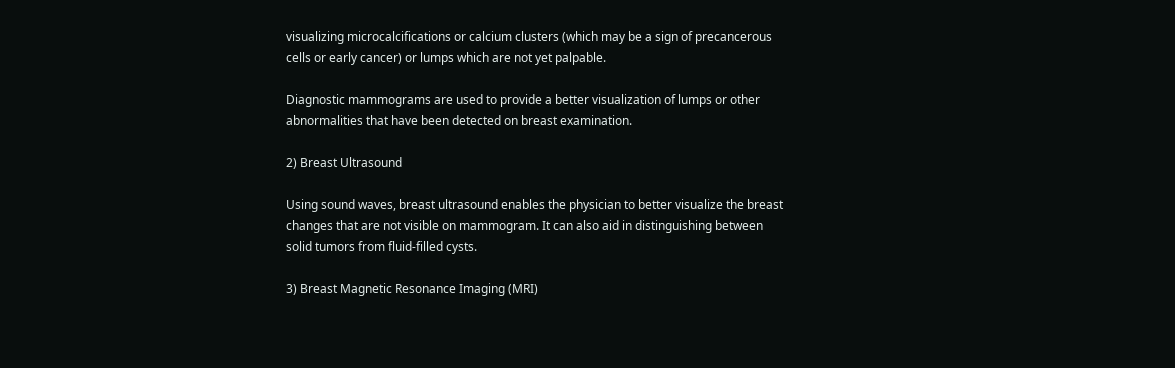visualizing microcalcifications or calcium clusters (which may be a sign of precancerous cells or early cancer) or lumps which are not yet palpable.

Diagnostic mammograms are used to provide a better visualization of lumps or other abnormalities that have been detected on breast examination.

2) Breast Ultrasound

Using sound waves, breast ultrasound enables the physician to better visualize the breast changes that are not visible on mammogram. It can also aid in distinguishing between solid tumors from fluid-filled cysts.

3) Breast Magnetic Resonance Imaging (MRI)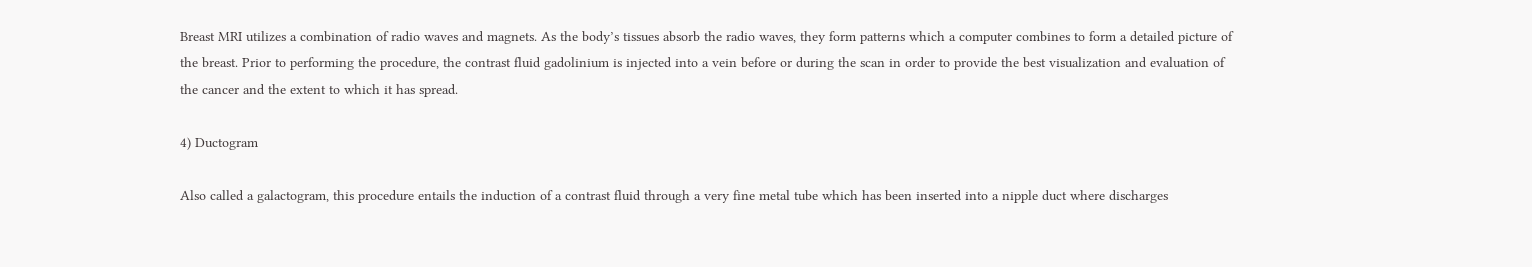Breast MRI utilizes a combination of radio waves and magnets. As the body’s tissues absorb the radio waves, they form patterns which a computer combines to form a detailed picture of the breast. Prior to performing the procedure, the contrast fluid gadolinium is injected into a vein before or during the scan in order to provide the best visualization and evaluation of the cancer and the extent to which it has spread.

4) Ductogram

Also called a galactogram, this procedure entails the induction of a contrast fluid through a very fine metal tube which has been inserted into a nipple duct where discharges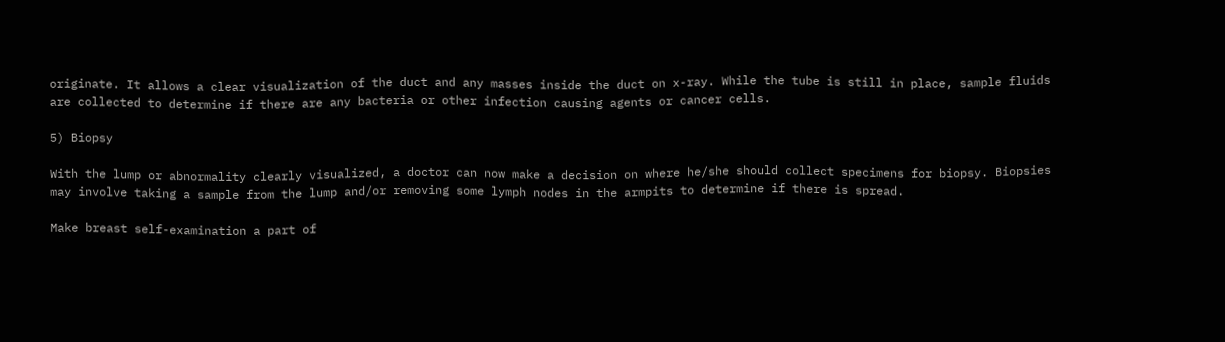originate. It allows a clear visualization of the duct and any masses inside the duct on x-ray. While the tube is still in place, sample fluids are collected to determine if there are any bacteria or other infection causing agents or cancer cells.

5) Biopsy

With the lump or abnormality clearly visualized, a doctor can now make a decision on where he/she should collect specimens for biopsy. Biopsies may involve taking a sample from the lump and/or removing some lymph nodes in the armpits to determine if there is spread.

Make breast self-examination a part of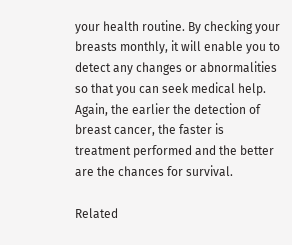your health routine. By checking your breasts monthly, it will enable you to detect any changes or abnormalities so that you can seek medical help. Again, the earlier the detection of breast cancer, the faster is treatment performed and the better are the chances for survival.

Related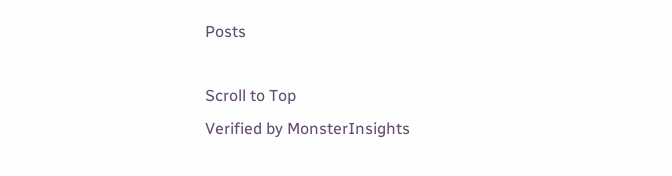Posts

Scroll to Top
Verified by MonsterInsights